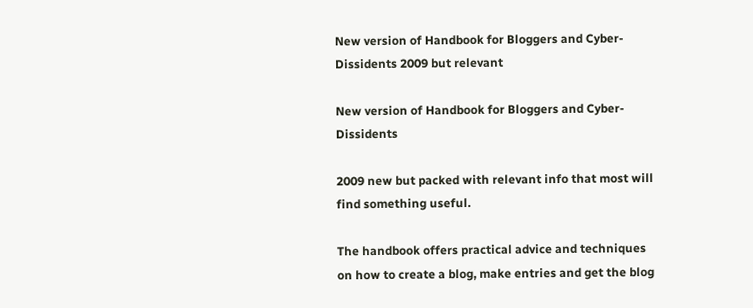New version of Handbook for Bloggers and Cyber-Dissidents 2009 but relevant

New version of Handbook for Bloggers and Cyber-Dissidents

2009 new but packed with relevant info that most will find something useful.

The handbook offers practical advice and techniques on how to create a blog, make entries and get the blog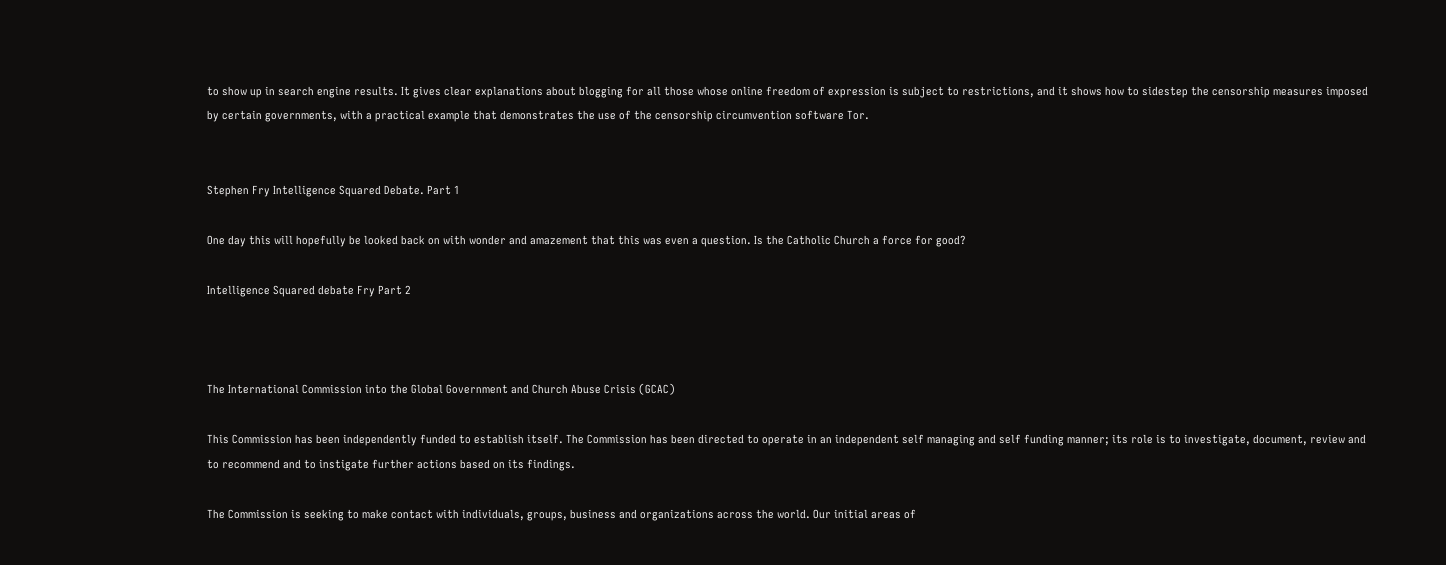to show up in search engine results. It gives clear explanations about blogging for all those whose online freedom of expression is subject to restrictions, and it shows how to sidestep the censorship measures imposed by certain governments, with a practical example that demonstrates the use of the censorship circumvention software Tor.


Stephen Fry Intelligence Squared Debate. Part 1

One day this will hopefully be looked back on with wonder and amazement that this was even a question. Is the Catholic Church a force for good?

Intelligence Squared debate Fry Part 2



The International Commission into the Global Government and Church Abuse Crisis (GCAC)

This Commission has been independently funded to establish itself. The Commission has been directed to operate in an independent self managing and self funding manner; its role is to investigate, document, review and to recommend and to instigate further actions based on its findings.

The Commission is seeking to make contact with individuals, groups, business and organizations across the world. Our initial areas of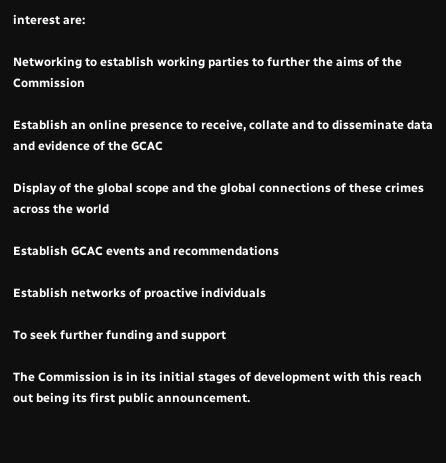interest are:

Networking to establish working parties to further the aims of the Commission

Establish an online presence to receive, collate and to disseminate data and evidence of the GCAC

Display of the global scope and the global connections of these crimes across the world

Establish GCAC events and recommendations

Establish networks of proactive individuals

To seek further funding and support

The Commission is in its initial stages of development with this reach out being its first public announcement.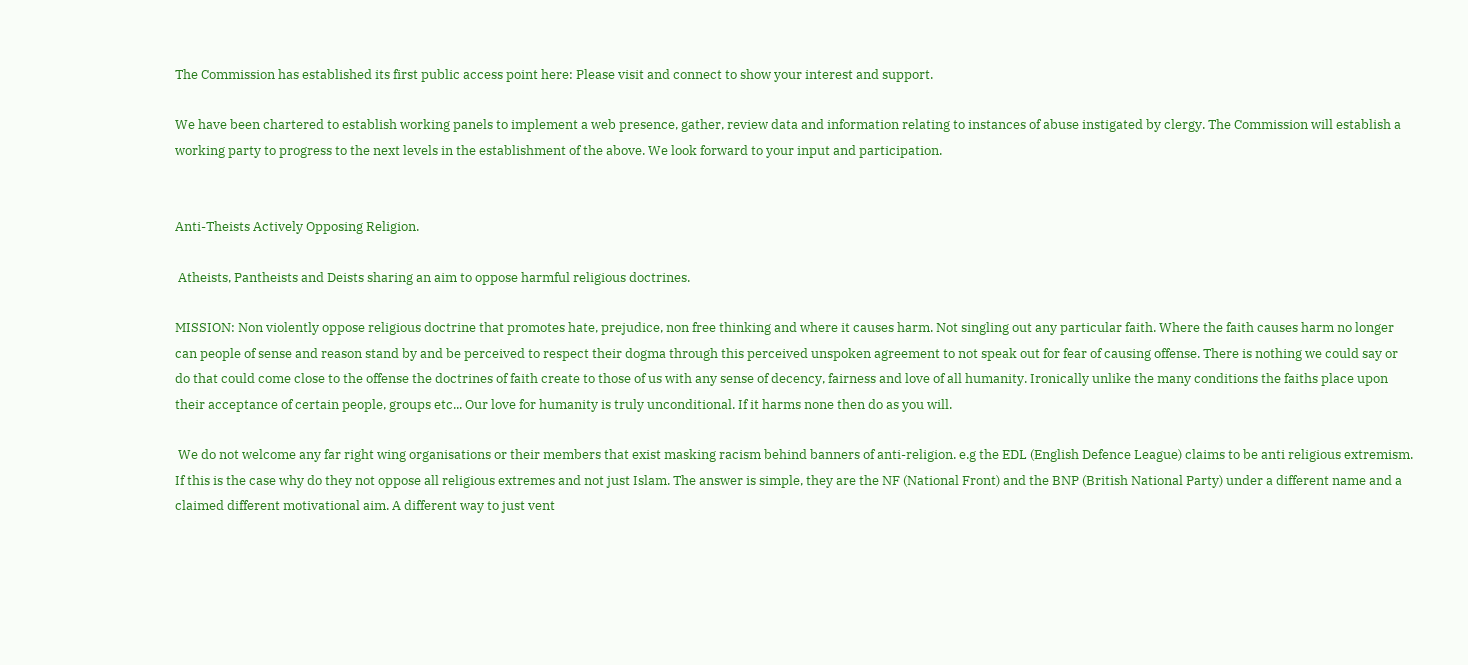The Commission has established its first public access point here: Please visit and connect to show your interest and support.

We have been chartered to establish working panels to implement a web presence, gather, review data and information relating to instances of abuse instigated by clergy. The Commission will establish a working party to progress to the next levels in the establishment of the above. We look forward to your input and participation.


Anti-Theists Actively Opposing Religion.

 Atheists, Pantheists and Deists sharing an aim to oppose harmful religious doctrines.

MISSION: Non violently oppose religious doctrine that promotes hate, prejudice, non free thinking and where it causes harm. Not singling out any particular faith. Where the faith causes harm no longer can people of sense and reason stand by and be perceived to respect their dogma through this perceived unspoken agreement to not speak out for fear of causing offense. There is nothing we could say or do that could come close to the offense the doctrines of faith create to those of us with any sense of decency, fairness and love of all humanity. Ironically unlike the many conditions the faiths place upon their acceptance of certain people, groups etc... Our love for humanity is truly unconditional. If it harms none then do as you will.

 We do not welcome any far right wing organisations or their members that exist masking racism behind banners of anti-religion. e.g the EDL (English Defence League) claims to be anti religious extremism. If this is the case why do they not oppose all religious extremes and not just Islam. The answer is simple, they are the NF (National Front) and the BNP (British National Party) under a different name and a claimed different motivational aim. A different way to just vent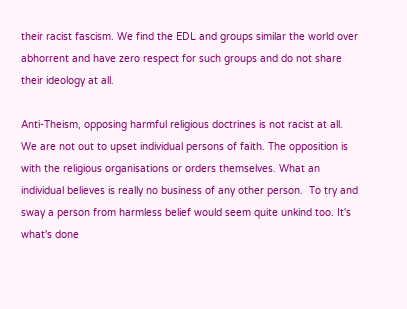their racist fascism. We find the EDL and groups similar the world over abhorrent and have zero respect for such groups and do not share their ideology at all.

Anti-Theism, opposing harmful religious doctrines is not racist at all.  We are not out to upset individual persons of faith. The opposition is with the religious organisations or orders themselves. What an individual believes is really no business of any other person.  To try and sway a person from harmless belief would seem quite unkind too. It's what's done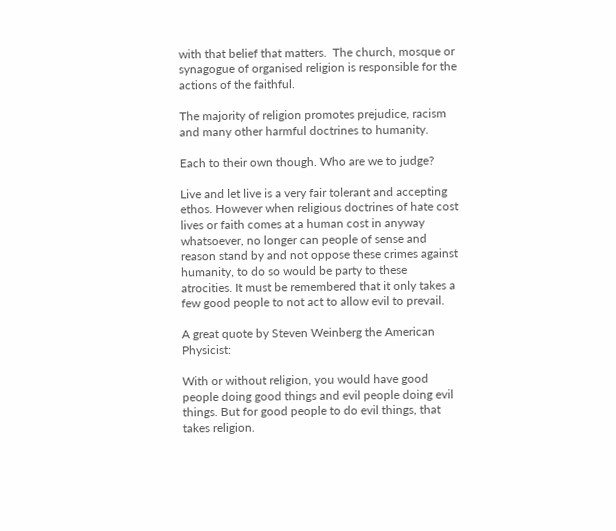with that belief that matters.  The church, mosque or synagogue of organised religion is responsible for the actions of the faithful.

The majority of religion promotes prejudice, racism and many other harmful doctrines to humanity.

Each to their own though. Who are we to judge?

Live and let live is a very fair tolerant and accepting ethos. However when religious doctrines of hate cost lives or faith comes at a human cost in anyway whatsoever, no longer can people of sense and reason stand by and not oppose these crimes against humanity, to do so would be party to these atrocities. It must be remembered that it only takes a few good people to not act to allow evil to prevail.

A great quote by Steven Weinberg the American Physicist:

With or without religion, you would have good people doing good things and evil people doing evil things. But for good people to do evil things, that takes religion.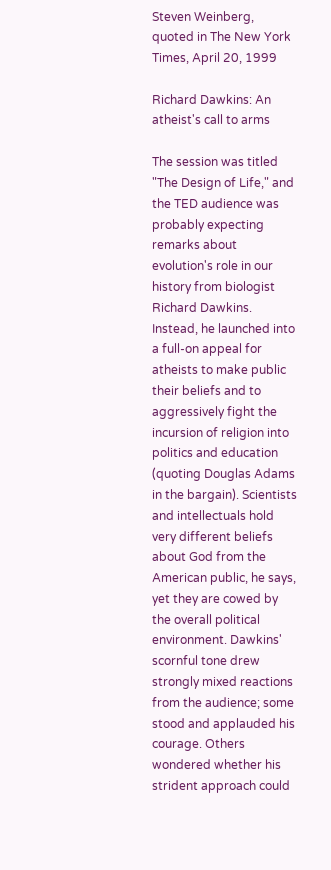Steven Weinberg, quoted in The New York Times, April 20, 1999

Richard Dawkins: An atheist's call to arms

The session was titled "The Design of Life," and the TED audience was probably expecting remarks about evolution's role in our history from biologist Richard Dawkins. Instead, he launched into a full-on appeal for atheists to make public their beliefs and to aggressively fight the incursion of religion into politics and education (quoting Douglas Adams in the bargain). Scientists and intellectuals hold very different beliefs about God from the American public, he says, yet they are cowed by the overall political environment. Dawkins' scornful tone drew strongly mixed reactions from the audience; some stood and applauded his courage. Others wondered whether his strident approach could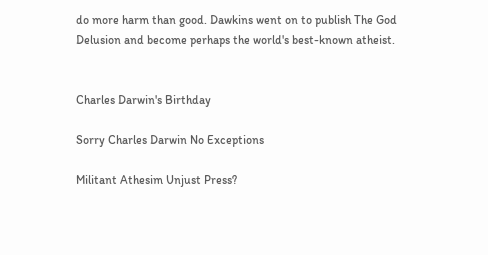do more harm than good. Dawkins went on to publish The God Delusion and become perhaps the world's best-known atheist.


Charles Darwin's Birthday

Sorry Charles Darwin No Exceptions

Militant Athesim Unjust Press?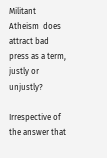Militant Atheism  does attract bad press as a term, justly or unjustly?

Irrespective of the answer that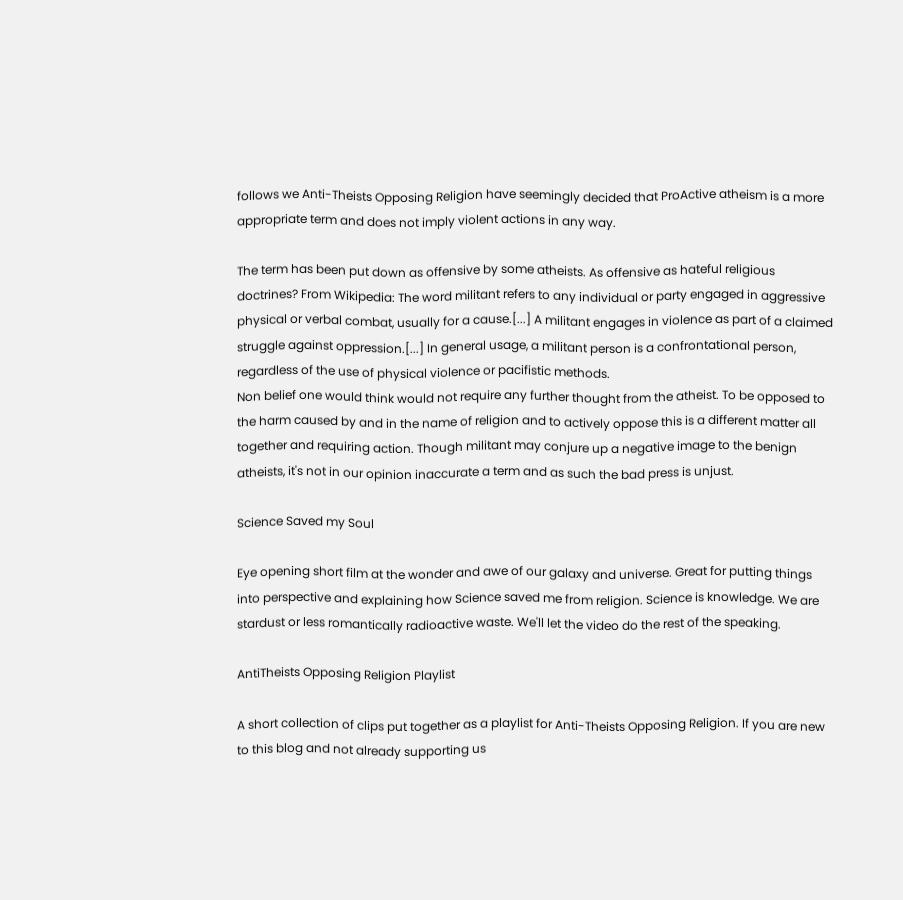follows we Anti-Theists Opposing Religion have seemingly decided that ProActive atheism is a more appropriate term and does not imply violent actions in any way.

The term has been put down as offensive by some atheists. As offensive as hateful religious doctrines? From Wikipedia: The word militant refers to any individual or party engaged in aggressive physical or verbal combat, usually for a cause.[...] A militant engages in violence as part of a claimed struggle against oppression.[...] In general usage, a militant person is a confrontational person, regardless of the use of physical violence or pacifistic methods.
Non belief one would think would not require any further thought from the atheist. To be opposed to the harm caused by and in the name of religion and to actively oppose this is a different matter all together and requiring action. Though militant may conjure up a negative image to the benign atheists, it's not in our opinion inaccurate a term and as such the bad press is unjust.

Science Saved my Soul

Eye opening short film at the wonder and awe of our galaxy and universe. Great for putting things into perspective and explaining how Science saved me from religion. Science is knowledge. We are stardust or less romantically radioactive waste. We'll let the video do the rest of the speaking.

AntiTheists Opposing Religion Playlist

A short collection of clips put together as a playlist for Anti-Theists Opposing Religion. If you are new to this blog and not already supporting us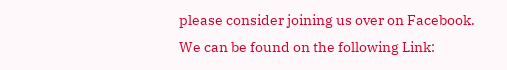please consider joining us over on Facebook. We can be found on the following Link: